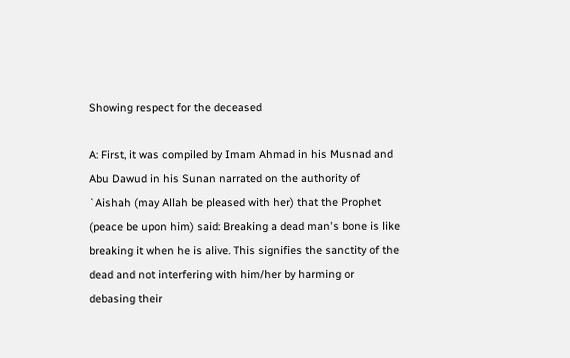Showing respect for the deceased

A: First, it was compiled by Imam Ahmad in his Musnad and Abu Dawud in his Sunan narrated on the authority of `Aishah (may Allah be pleased with her) that the Prophet (peace be upon him) said: Breaking a dead man's bone is like breaking it when he is alive. This signifies the sanctity of the dead and not interfering with him/her by harming or debasing their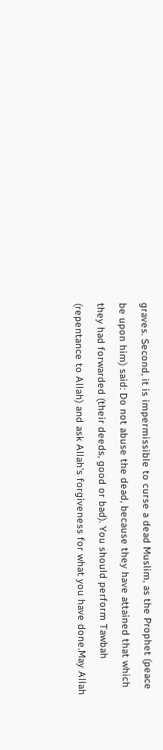graves. Second, it is impermissible to curse a dead Muslim, as the Prophet (peace be upon him) said: Do not abuse the dead, because they have attained that which they had forwarded (their deeds, good or bad). You should perform Tawbah (repentance to Allah) and ask Allah's forgiveness for what you have done.May Allah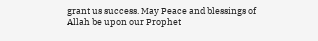grant us success. May Peace and blessings of Allah be upon our Prophet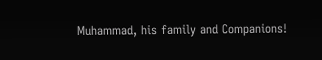Muhammad, his family and Companions!